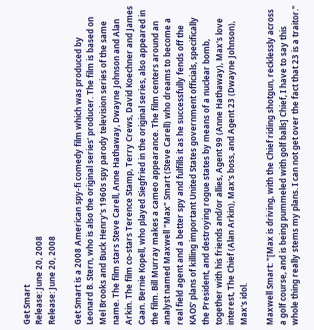Get Smart
Release: June 20, 2008
Release: June 20, 2008

Get Smart is a 2008 American spy-fi comedy film which was produced by Leonard B. Stern, who is also the original series' producer. The film is based on Mel Brooks and Buck Henry's 1960s spy parody television series of the same name. The film stars Steve Carell, Anne Hathaway, Dwayne Johnson and Alan Arkin. The film co-stars Terence Stamp, Terry Crews, David Koechner and James Caan. Bernie Kopell, who played Siegfried in the original series, also appeared in the film. Bill Murray makes a cameo appearance. The film centers around an analyst named Maxwell "Max" Smart (Steve Carell) who dreams to become a real field agent and a better spy and fulfills it as he successfully fends off the KAOS' plans of killing important United States government officials, specifically the President, and destroying rogue states by means of a nuclear bomb, together with his friends and/or allies, Agent 99 (Anne Hathaway), Max's love interest, The Chief (Alan Arkin), Max's boss, and Agent 23 (Dwayne Johnson), Max's idol.

Maxwell Smart: "[Max is driving, with the Chief riding shotgun, recklessly across a golf course, and is being pummeled with golf balls] Chief, I have to say this whole thing really stems my plans. I can not get over the fact that 23 is a traitor."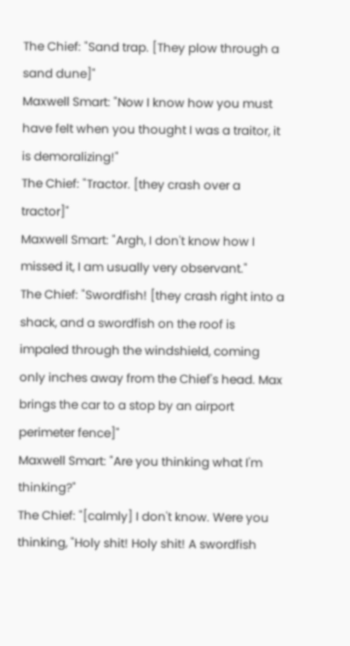The Chief: "Sand trap. [They plow through a sand dune]"
Maxwell Smart: "Now I know how you must have felt when you thought I was a traitor, it is demoralizing!"
The Chief: "Tractor. [they crash over a tractor]"
Maxwell Smart: "Argh, I don't know how I missed it, I am usually very observant."
The Chief: "Swordfish! [they crash right into a shack, and a swordfish on the roof is impaled through the windshield, coming only inches away from the Chief's head. Max brings the car to a stop by an airport perimeter fence]"
Maxwell Smart: "Are you thinking what I'm thinking?"
The Chief: "[calmly] I don't know. Were you thinking, "Holy shit! Holy shit! A swordfish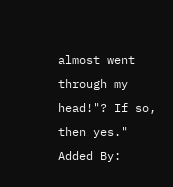almost went through my head!"? If so, then yes."
Added By: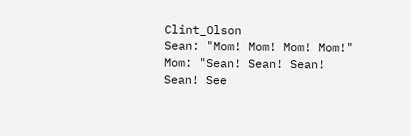Clint_Olson
Sean: "Mom! Mom! Mom! Mom!"
Mom: "Sean! Sean! Sean! Sean! See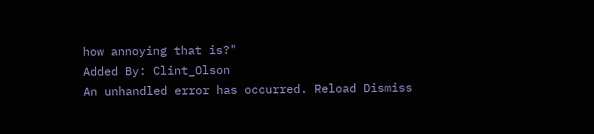how annoying that is?"
Added By: Clint_Olson
An unhandled error has occurred. Reload Dismiss